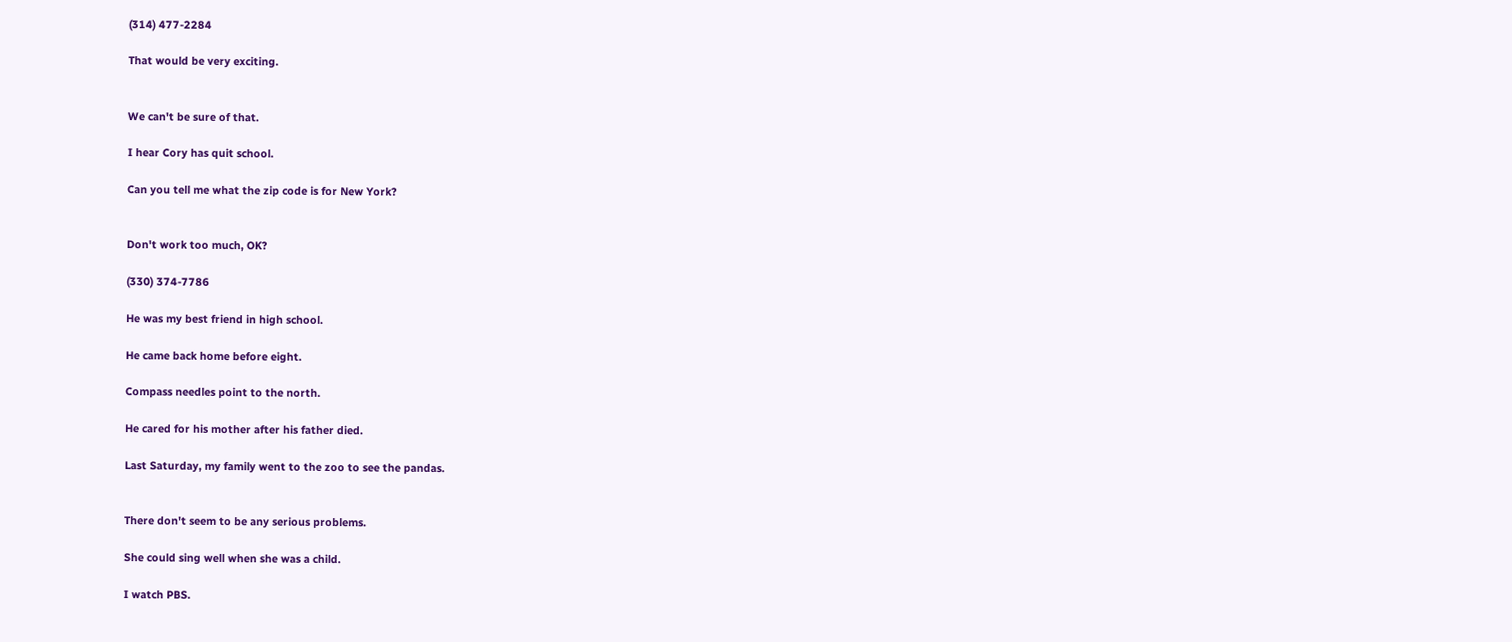(314) 477-2284

That would be very exciting.


We can't be sure of that.

I hear Cory has quit school.

Can you tell me what the zip code is for New York?


Don't work too much, OK?

(330) 374-7786

He was my best friend in high school.

He came back home before eight.

Compass needles point to the north.

He cared for his mother after his father died.

Last Saturday, my family went to the zoo to see the pandas.


There don't seem to be any serious problems.

She could sing well when she was a child.

I watch PBS.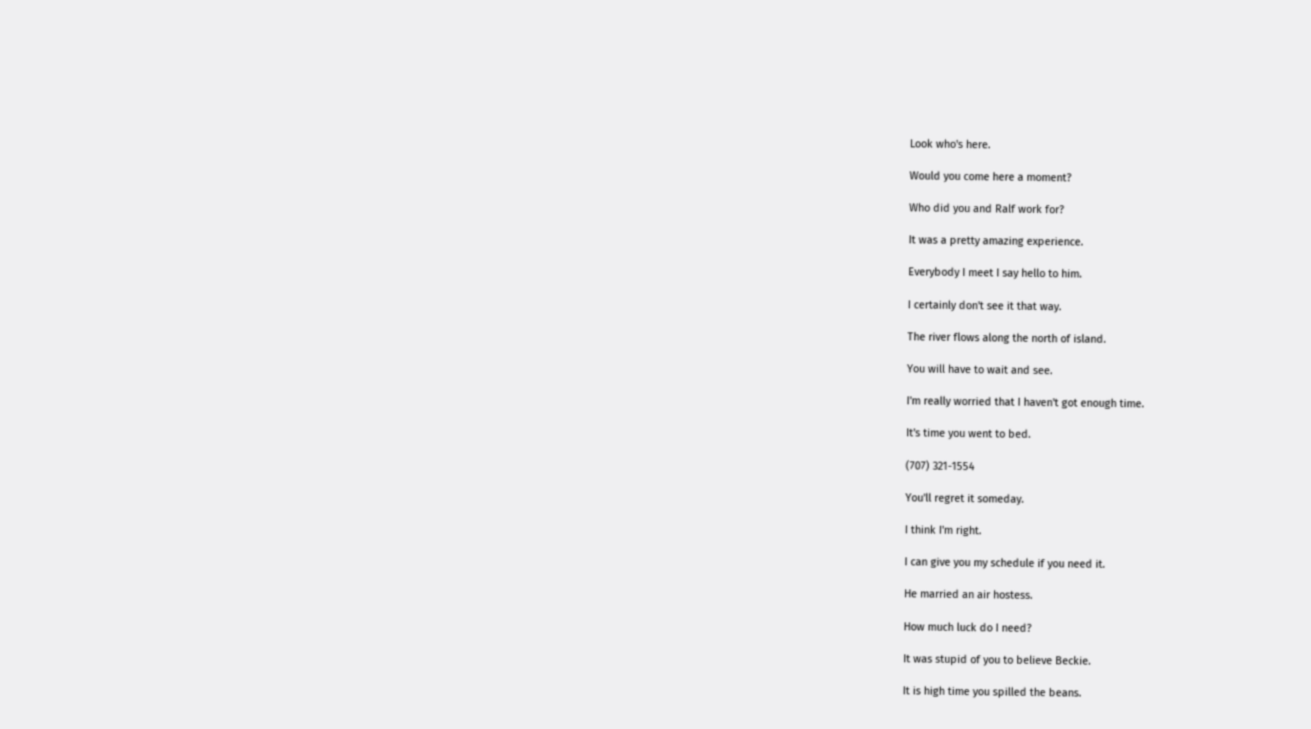Look who's here.

Would you come here a moment?

Who did you and Ralf work for?

It was a pretty amazing experience.

Everybody I meet I say hello to him.

I certainly don't see it that way.

The river flows along the north of island.

You will have to wait and see.

I'm really worried that I haven't got enough time.

It's time you went to bed.

(707) 321-1554

You'll regret it someday.

I think I'm right.

I can give you my schedule if you need it.

He married an air hostess.

How much luck do I need?

It was stupid of you to believe Beckie.

It is high time you spilled the beans.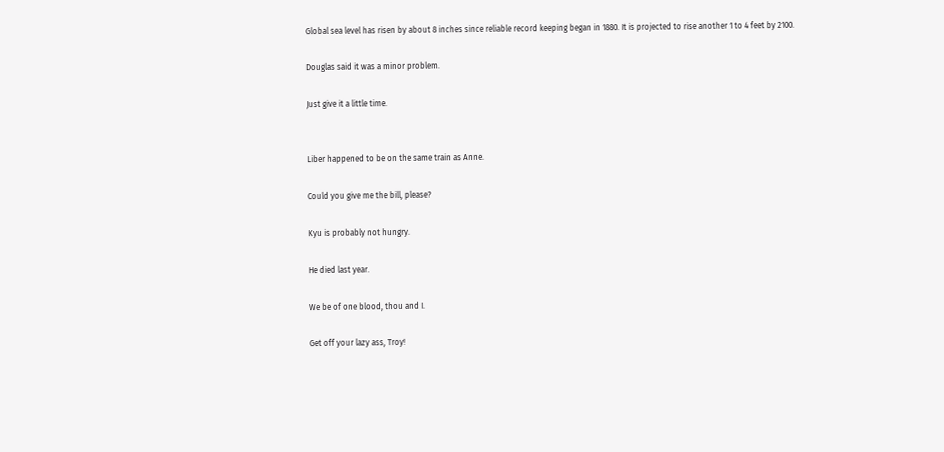Global sea level has risen by about 8 inches since reliable record keeping began in 1880. It is projected to rise another 1 to 4 feet by 2100.

Douglas said it was a minor problem.

Just give it a little time.


Liber happened to be on the same train as Anne.

Could you give me the bill, please?

Kyu is probably not hungry.

He died last year.

We be of one blood, thou and I.

Get off your lazy ass, Troy!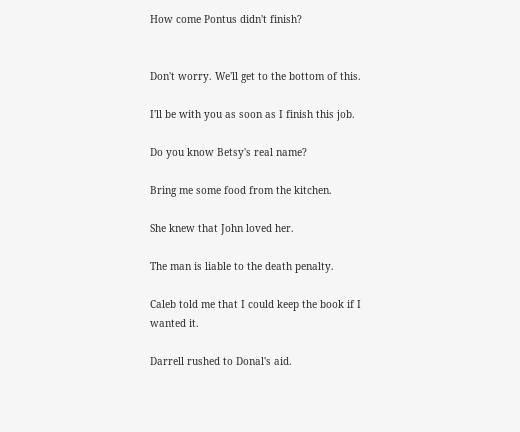How come Pontus didn't finish?


Don't worry. We'll get to the bottom of this.

I'll be with you as soon as I finish this job.

Do you know Betsy's real name?

Bring me some food from the kitchen.

She knew that John loved her.

The man is liable to the death penalty.

Caleb told me that I could keep the book if I wanted it.

Darrell rushed to Donal's aid.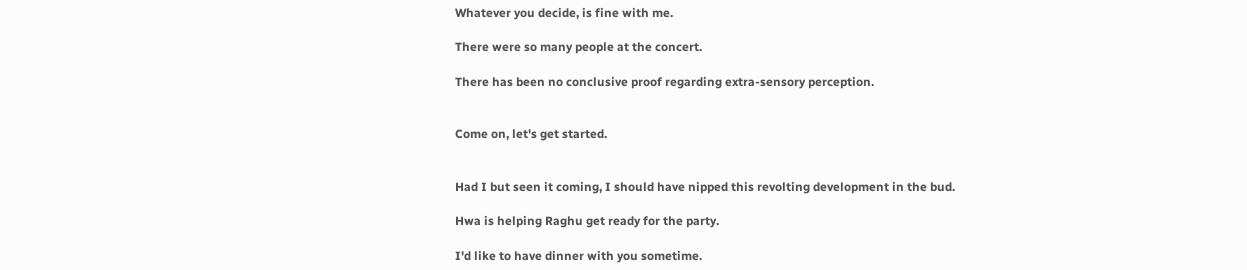Whatever you decide, is fine with me.

There were so many people at the concert.

There has been no conclusive proof regarding extra-sensory perception.


Come on, let's get started.


Had I but seen it coming, I should have nipped this revolting development in the bud.

Hwa is helping Raghu get ready for the party.

I'd like to have dinner with you sometime.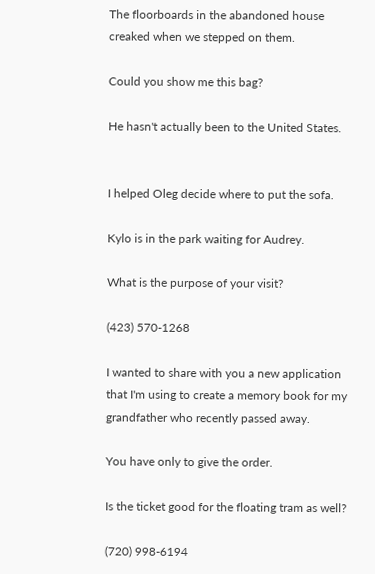The floorboards in the abandoned house creaked when we stepped on them.

Could you show me this bag?

He hasn't actually been to the United States.


I helped Oleg decide where to put the sofa.

Kylo is in the park waiting for Audrey.

What is the purpose of your visit?

(423) 570-1268

I wanted to share with you a new application that I'm using to create a memory book for my grandfather who recently passed away.

You have only to give the order.

Is the ticket good for the floating tram as well?

(720) 998-6194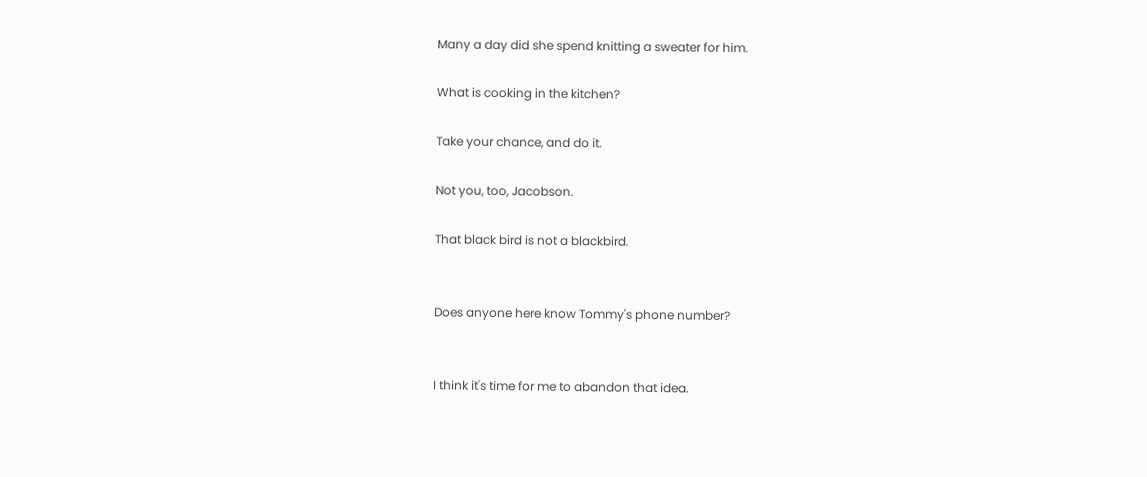Many a day did she spend knitting a sweater for him.

What is cooking in the kitchen?

Take your chance, and do it.

Not you, too, Jacobson.

That black bird is not a blackbird.


Does anyone here know Tommy's phone number?


I think it's time for me to abandon that idea.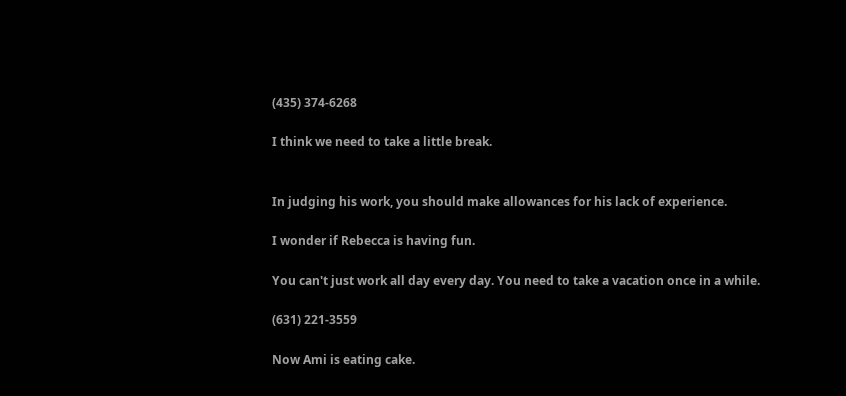(435) 374-6268

I think we need to take a little break.


In judging his work, you should make allowances for his lack of experience.

I wonder if Rebecca is having fun.

You can't just work all day every day. You need to take a vacation once in a while.

(631) 221-3559

Now Ami is eating cake.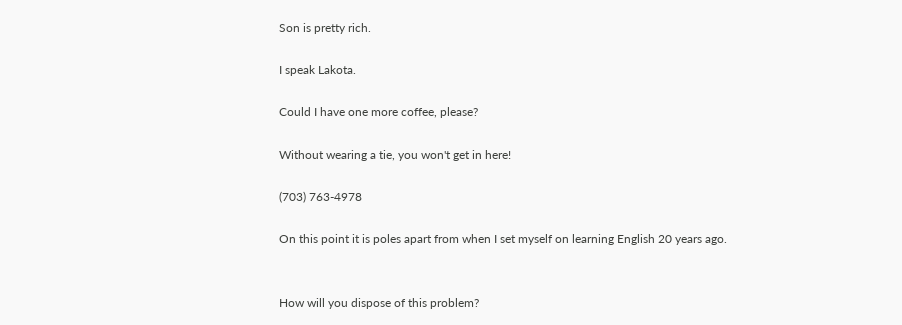Son is pretty rich.

I speak Lakota.

Could I have one more coffee, please?

Without wearing a tie, you won't get in here!

(703) 763-4978

On this point it is poles apart from when I set myself on learning English 20 years ago.


How will you dispose of this problem?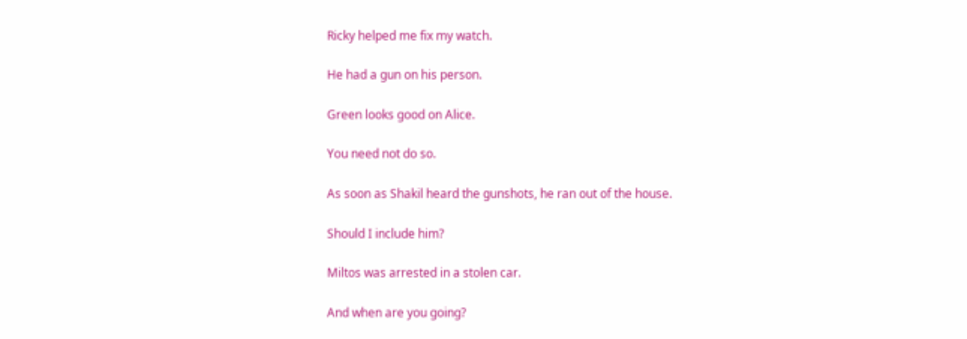Ricky helped me fix my watch.

He had a gun on his person.

Green looks good on Alice.

You need not do so.

As soon as Shakil heard the gunshots, he ran out of the house.

Should I include him?

Miltos was arrested in a stolen car.

And when are you going?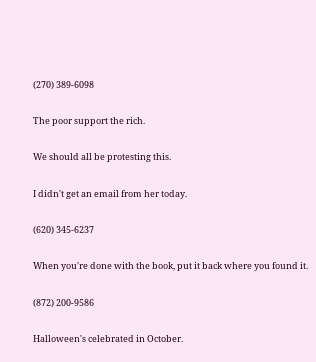(270) 389-6098

The poor support the rich.

We should all be protesting this.

I didn't get an email from her today.

(620) 345-6237

When you're done with the book, put it back where you found it.

(872) 200-9586

Halloween's celebrated in October.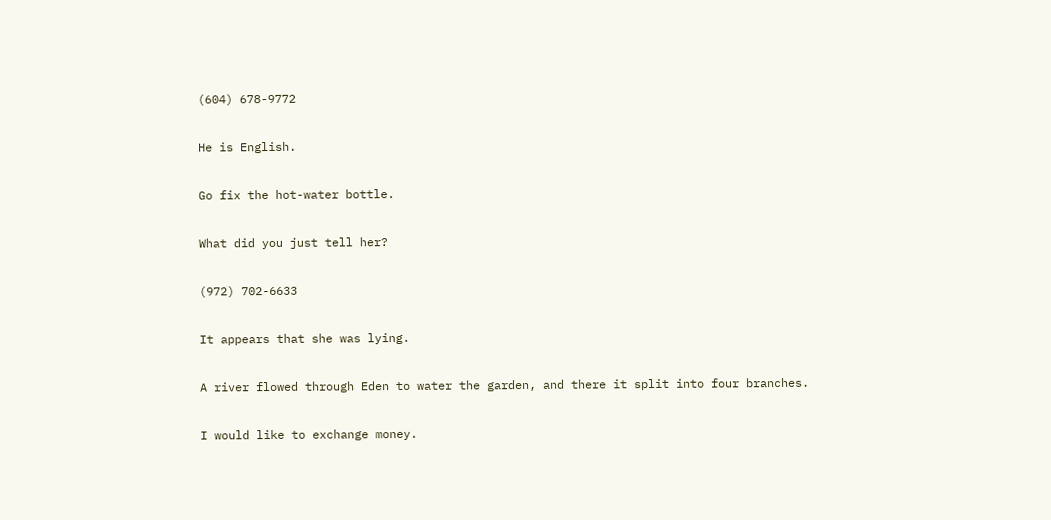(604) 678-9772

He is English.

Go fix the hot-water bottle.

What did you just tell her?

(972) 702-6633

It appears that she was lying.

A river flowed through Eden to water the garden, and there it split into four branches.

I would like to exchange money.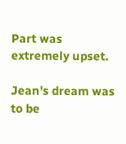Part was extremely upset.

Jean's dream was to be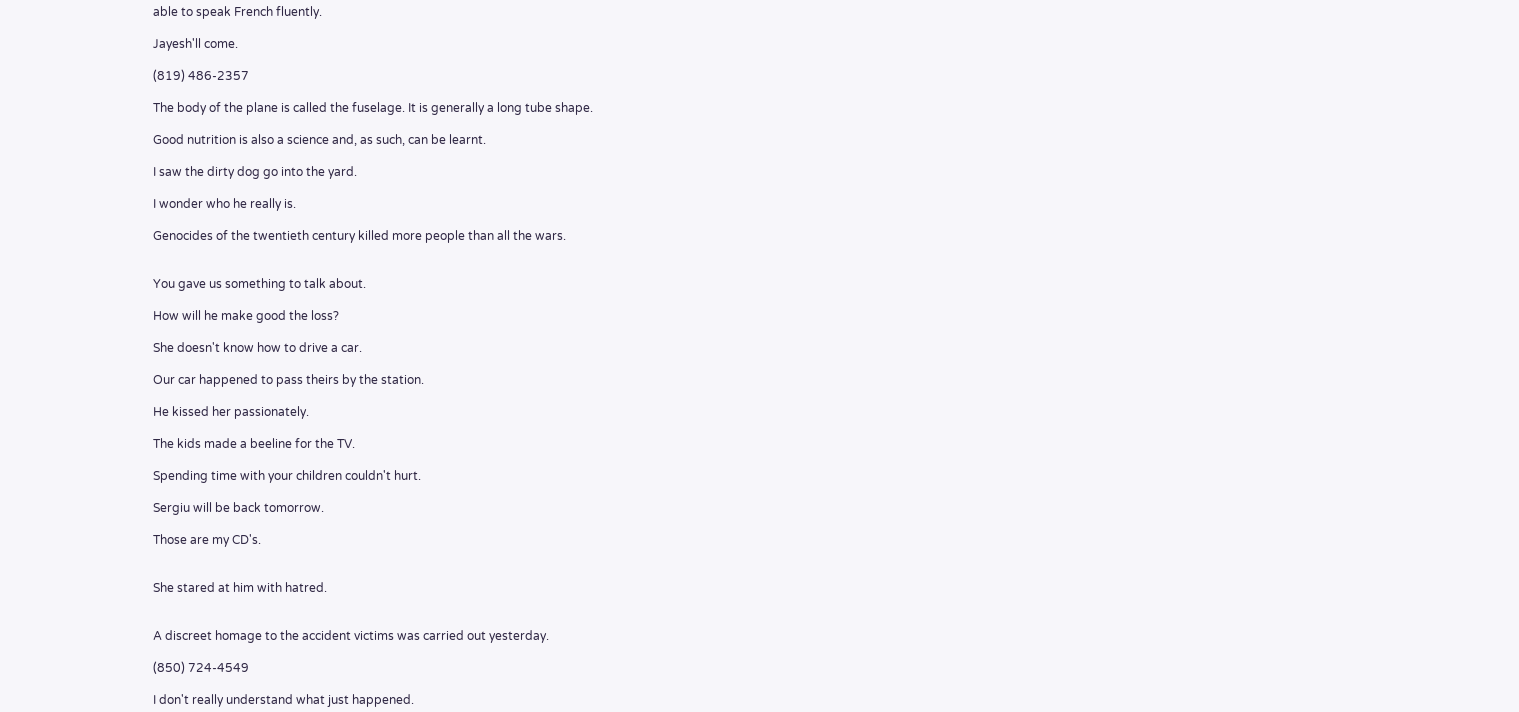able to speak French fluently.

Jayesh'll come.

(819) 486-2357

The body of the plane is called the fuselage. It is generally a long tube shape.

Good nutrition is also a science and, as such, can be learnt.

I saw the dirty dog go into the yard.

I wonder who he really is.

Genocides of the twentieth century killed more people than all the wars.


You gave us something to talk about.

How will he make good the loss?

She doesn't know how to drive a car.

Our car happened to pass theirs by the station.

He kissed her passionately.

The kids made a beeline for the TV.

Spending time with your children couldn't hurt.

Sergiu will be back tomorrow.

Those are my CD's.


She stared at him with hatred.


A discreet homage to the accident victims was carried out yesterday.

(850) 724-4549

I don't really understand what just happened.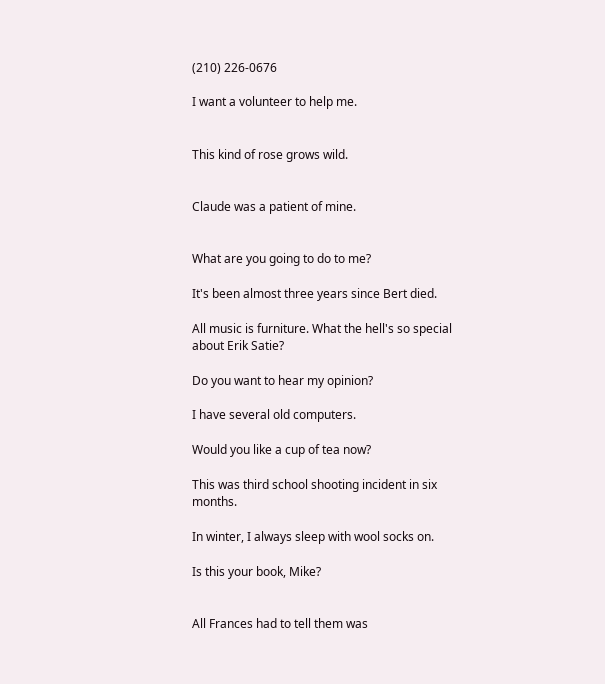(210) 226-0676

I want a volunteer to help me.


This kind of rose grows wild.


Claude was a patient of mine.


What are you going to do to me?

It's been almost three years since Bert died.

All music is furniture. What the hell's so special about Erik Satie?

Do you want to hear my opinion?

I have several old computers.

Would you like a cup of tea now?

This was third school shooting incident in six months.

In winter, I always sleep with wool socks on.

Is this your book, Mike?


All Frances had to tell them was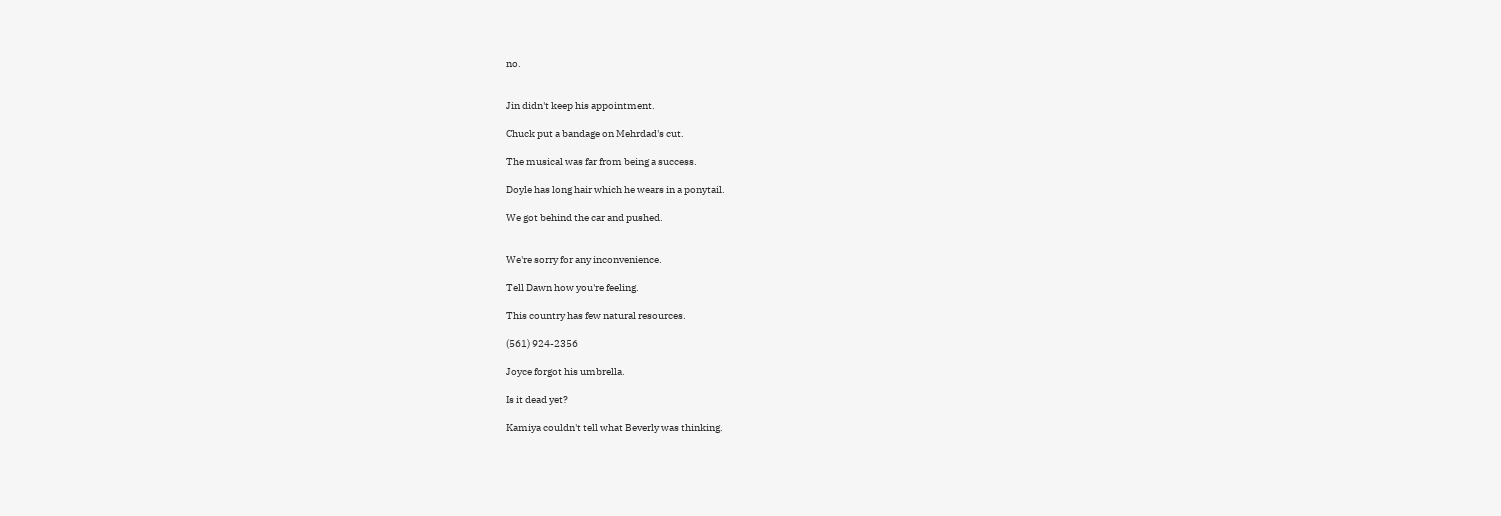no.


Jin didn't keep his appointment.

Chuck put a bandage on Mehrdad's cut.

The musical was far from being a success.

Doyle has long hair which he wears in a ponytail.

We got behind the car and pushed.


We're sorry for any inconvenience.

Tell Dawn how you're feeling.

This country has few natural resources.

(561) 924-2356

Joyce forgot his umbrella.

Is it dead yet?

Kamiya couldn't tell what Beverly was thinking.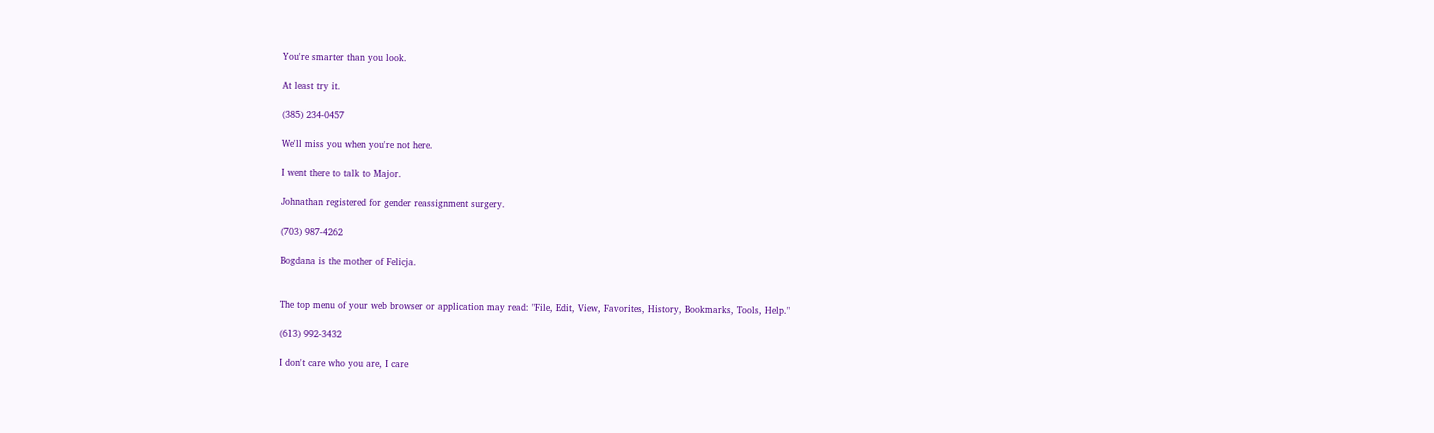You're smarter than you look.

At least try it.

(385) 234-0457

We'll miss you when you're not here.

I went there to talk to Major.

Johnathan registered for gender reassignment surgery.

(703) 987-4262

Bogdana is the mother of Felicja.


The top menu of your web browser or application may read: "File, Edit, View, Favorites, History, Bookmarks, Tools, Help."

(613) 992-3432

I don't care who you are, I care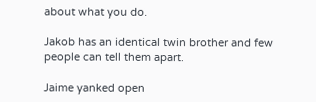about what you do.

Jakob has an identical twin brother and few people can tell them apart.

Jaime yanked open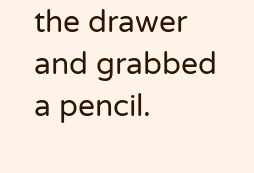the drawer and grabbed a pencil.